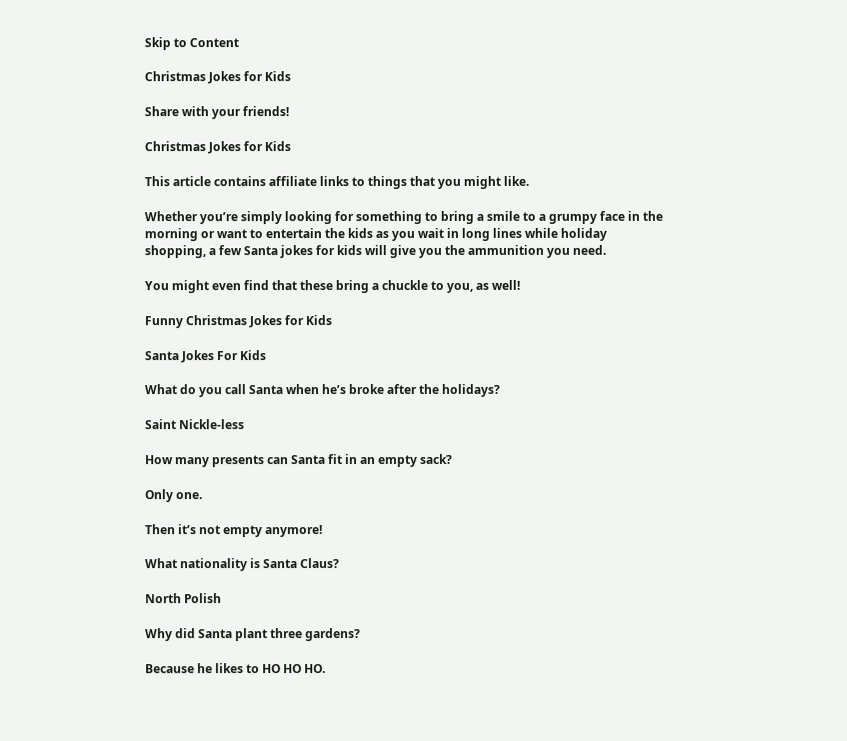Skip to Content

Christmas Jokes for Kids

Share with your friends!

Christmas Jokes for Kids

This article contains affiliate links to things that you might like.

Whether you’re simply looking for something to bring a smile to a grumpy face in the morning or want to entertain the kids as you wait in long lines while holiday shopping, a few Santa jokes for kids will give you the ammunition you need.

You might even find that these bring a chuckle to you, as well!

Funny Christmas Jokes for Kids

Santa Jokes For Kids

What do you call Santa when he’s broke after the holidays?

Saint Nickle-less

How many presents can Santa fit in an empty sack?

Only one.

Then it’s not empty anymore!

What nationality is Santa Claus?

North Polish

Why did Santa plant three gardens?

Because he likes to HO HO HO.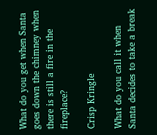What do you get when Santa goes down the chimney when there is still a fire in the fireplace?

Crisp Kringle

What do you call it when Santa decides to take a break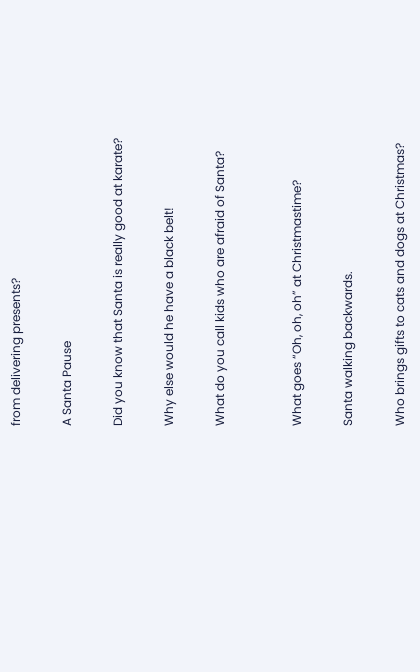from delivering presents?

A Santa Pause

Did you know that Santa is really good at karate?

Why else would he have a black belt!

What do you call kids who are afraid of Santa?


What goes “Oh, oh, oh” at Christmastime?

Santa walking backwards.

Who brings gifts to cats and dogs at Christmas?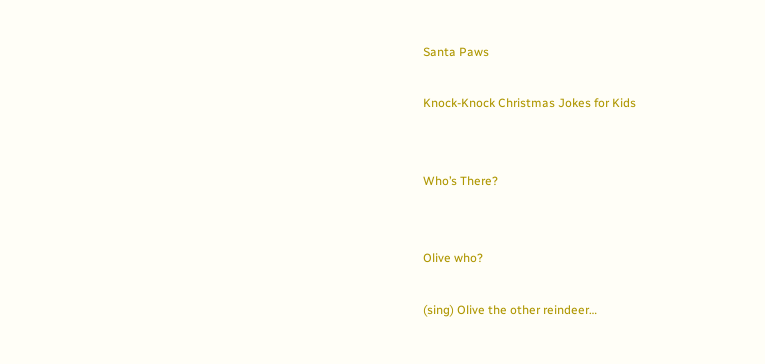Santa Paws

Knock-Knock Christmas Jokes for Kids


Who’s There?


Olive who?

(sing) Olive the other reindeer…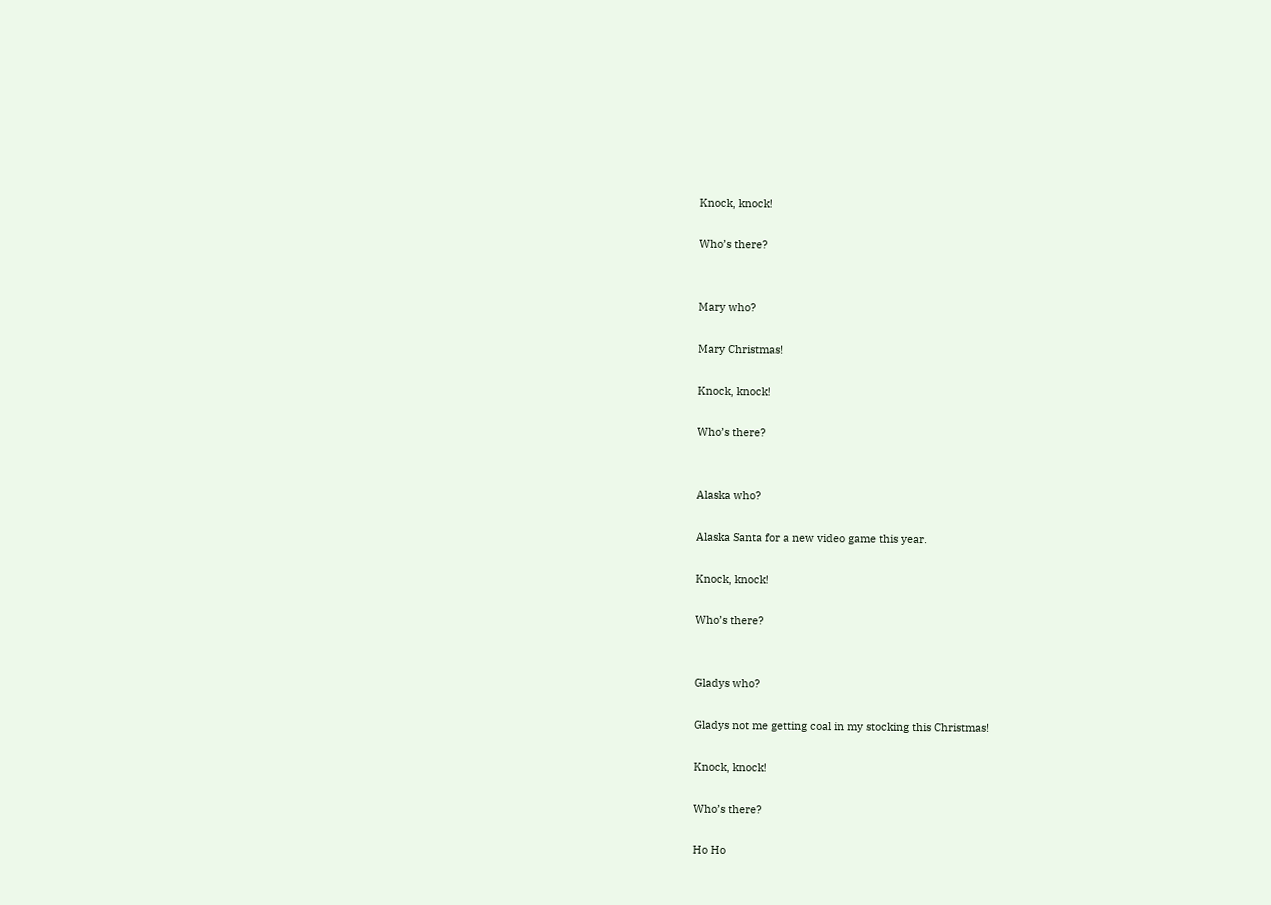Knock, knock!

Who’s there?


Mary who?

Mary Christmas!

Knock, knock!

Who’s there?


Alaska who?

Alaska Santa for a new video game this year.

Knock, knock!

Who’s there?


Gladys who?

Gladys not me getting coal in my stocking this Christmas!

Knock, knock!

Who’s there?

Ho Ho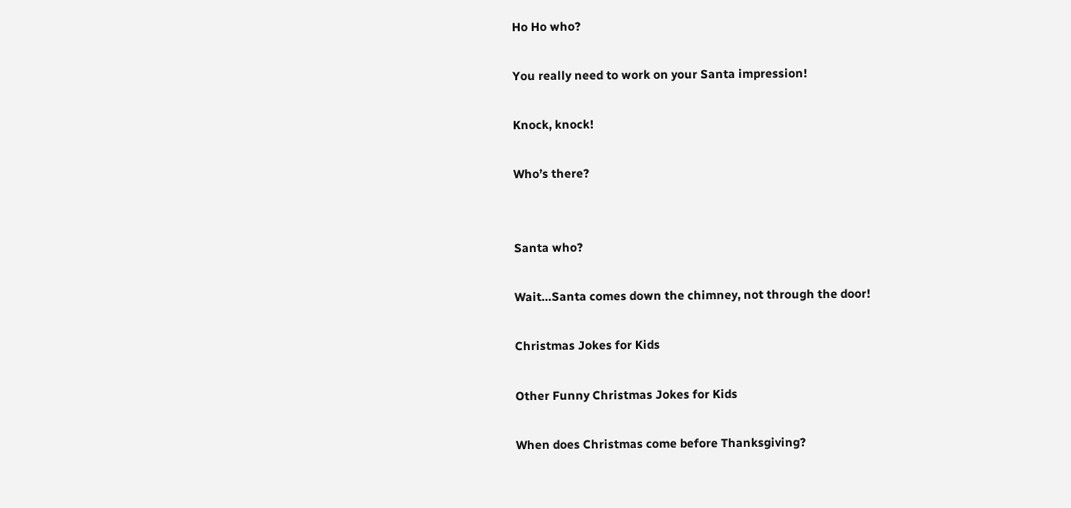Ho Ho who?

You really need to work on your Santa impression!

Knock, knock!

Who’s there?


Santa who?

Wait…Santa comes down the chimney, not through the door!

Christmas Jokes for Kids

Other Funny Christmas Jokes for Kids

When does Christmas come before Thanksgiving?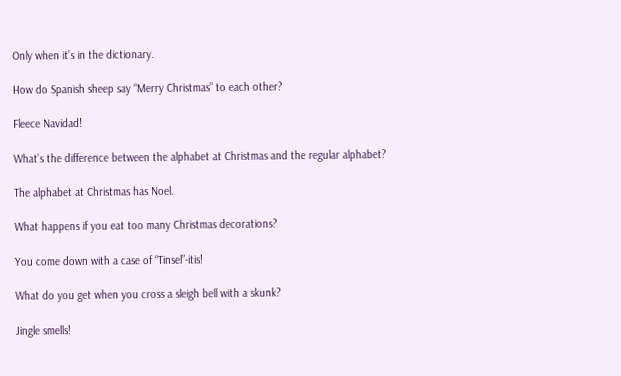Only when it’s in the dictionary.

How do Spanish sheep say “Merry Christmas” to each other?

Fleece Navidad!

What’s the difference between the alphabet at Christmas and the regular alphabet?

The alphabet at Christmas has Noel.

What happens if you eat too many Christmas decorations?

You come down with a case of “Tinsel”-itis!

What do you get when you cross a sleigh bell with a skunk?

Jingle smells!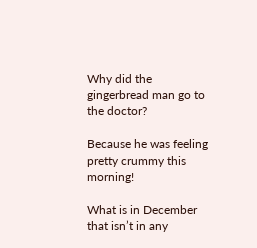Why did the gingerbread man go to the doctor?

Because he was feeling pretty crummy this morning!

What is in December that isn’t in any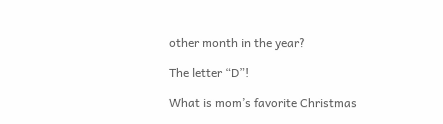other month in the year?

The letter “D”!

What is mom’s favorite Christmas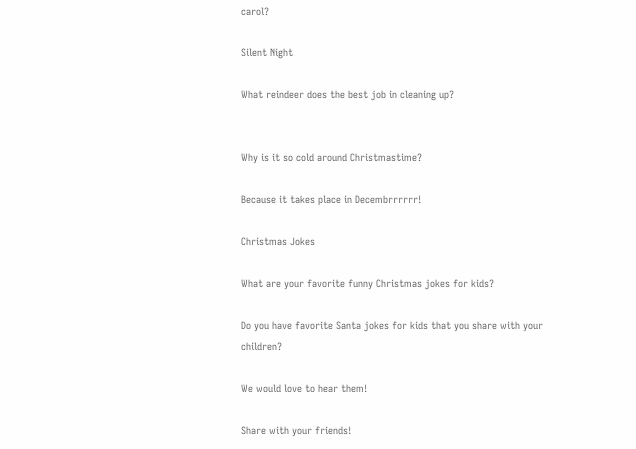carol?

Silent Night

What reindeer does the best job in cleaning up?


Why is it so cold around Christmastime?

Because it takes place in Decembrrrrrr!

Christmas Jokes

What are your favorite funny Christmas jokes for kids?

Do you have favorite Santa jokes for kids that you share with your children?

We would love to hear them!

Share with your friends!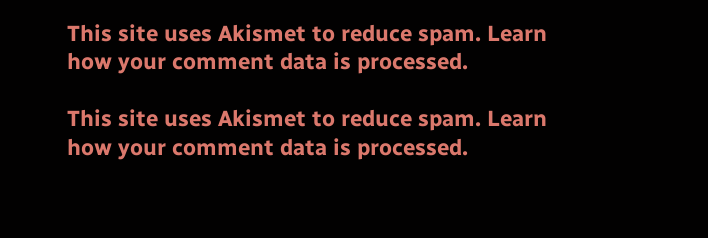This site uses Akismet to reduce spam. Learn how your comment data is processed.

This site uses Akismet to reduce spam. Learn how your comment data is processed.